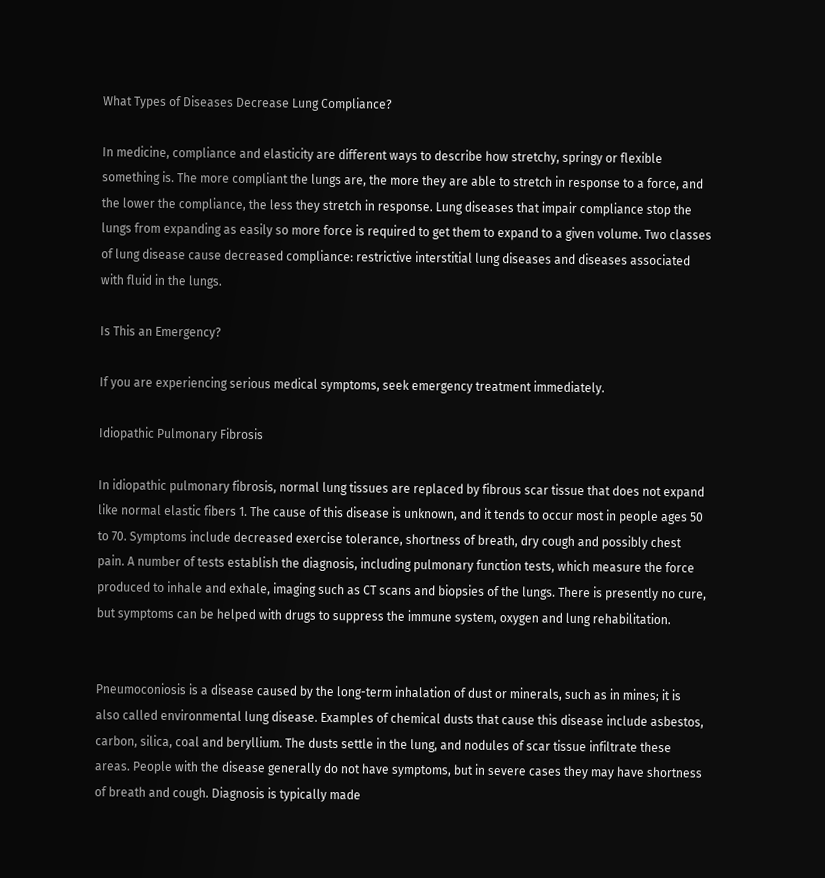What Types of Diseases Decrease Lung Compliance?

In medicine, compliance and elasticity are different ways to describe how stretchy, springy or flexible something is. The more compliant the lungs are, the more they are able to stretch in response to a force, and the lower the compliance, the less they stretch in response. Lung diseases that impair compliance stop the lungs from expanding as easily so more force is required to get them to expand to a given volume. Two classes of lung disease cause decreased compliance: restrictive interstitial lung diseases and diseases associated with fluid in the lungs.

Is This an Emergency?

If you are experiencing serious medical symptoms, seek emergency treatment immediately.

Idiopathic Pulmonary Fibrosis

In idiopathic pulmonary fibrosis, normal lung tissues are replaced by fibrous scar tissue that does not expand like normal elastic fibers 1. The cause of this disease is unknown, and it tends to occur most in people ages 50 to 70. Symptoms include decreased exercise tolerance, shortness of breath, dry cough and possibly chest pain. A number of tests establish the diagnosis, including pulmonary function tests, which measure the force produced to inhale and exhale, imaging such as CT scans and biopsies of the lungs. There is presently no cure, but symptoms can be helped with drugs to suppress the immune system, oxygen and lung rehabilitation.


Pneumoconiosis is a disease caused by the long-term inhalation of dust or minerals, such as in mines; it is also called environmental lung disease. Examples of chemical dusts that cause this disease include asbestos, carbon, silica, coal and beryllium. The dusts settle in the lung, and nodules of scar tissue infiltrate these areas. People with the disease generally do not have symptoms, but in severe cases they may have shortness of breath and cough. Diagnosis is typically made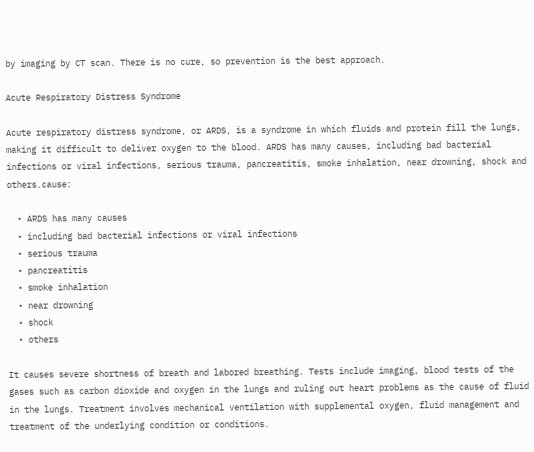by imaging by CT scan. There is no cure, so prevention is the best approach.

Acute Respiratory Distress Syndrome

Acute respiratory distress syndrome, or ARDS, is a syndrome in which fluids and protein fill the lungs, making it difficult to deliver oxygen to the blood. ARDS has many causes, including bad bacterial infections or viral infections, serious trauma, pancreatitis, smoke inhalation, near drowning, shock and others.cause:

  • ARDS has many causes
  • including bad bacterial infections or viral infections
  • serious trauma
  • pancreatitis
  • smoke inhalation
  • near drowning
  • shock
  • others

It causes severe shortness of breath and labored breathing. Tests include imaging, blood tests of the gases such as carbon dioxide and oxygen in the lungs and ruling out heart problems as the cause of fluid in the lungs. Treatment involves mechanical ventilation with supplemental oxygen, fluid management and treatment of the underlying condition or conditions.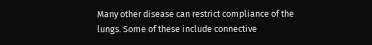Many other disease can restrict compliance of the lungs. Some of these include connective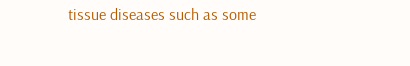tissue diseases such as some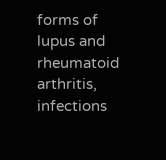forms of lupus and rheumatoid arthritis, infections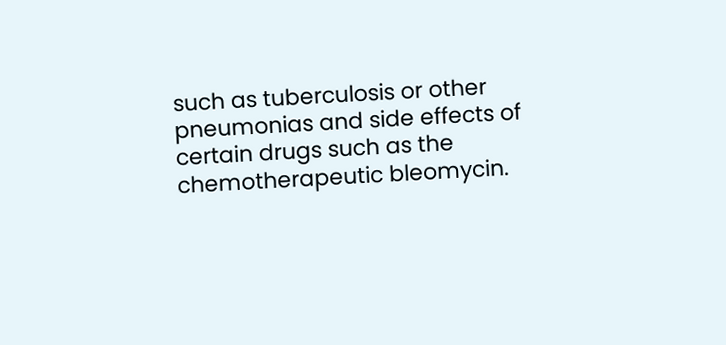such as tuberculosis or other pneumonias and side effects of certain drugs such as the chemotherapeutic bleomycin.